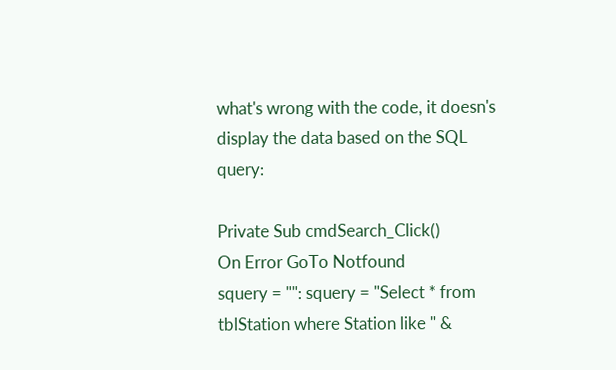what's wrong with the code, it doesn's display the data based on the SQL query:

Private Sub cmdSearch_Click()
On Error GoTo Notfound
squery = "": squery = "Select * from tblStation where Station like " &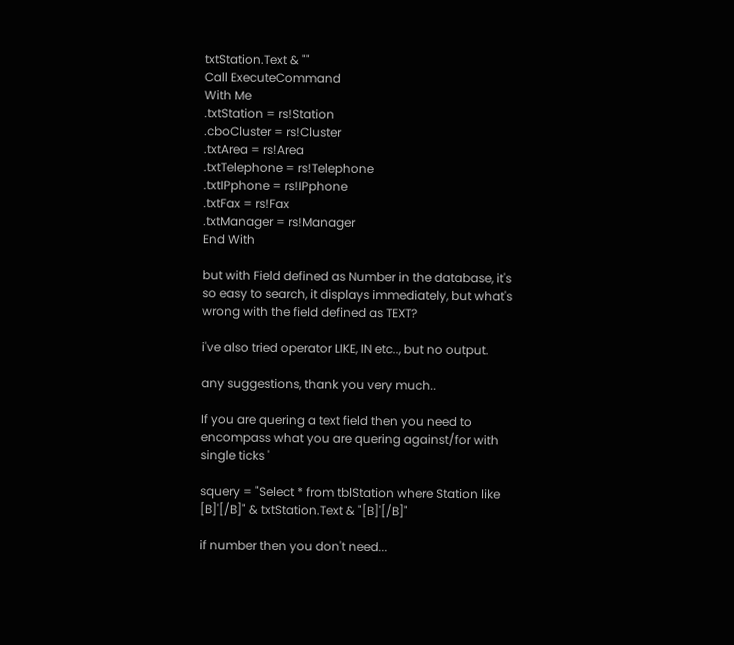txtStation.Text & ""
Call ExecuteCommand
With Me
.txtStation = rs!Station
.cboCluster = rs!Cluster
.txtArea = rs!Area
.txtTelephone = rs!Telephone
.txtIPphone = rs!IPphone
.txtFax = rs!Fax
.txtManager = rs!Manager
End With

but with Field defined as Number in the database, it's so easy to search, it displays immediately, but what's wrong with the field defined as TEXT?

i've also tried operator LIKE, IN etc.., but no output.

any suggestions, thank you very much..

If you are quering a text field then you need to encompass what you are quering against/for with single ticks '

squery = "Select * from tblStation where Station like [B]'[/B]" & txtStation.Text & "[B]'[/B]"

if number then you don't need...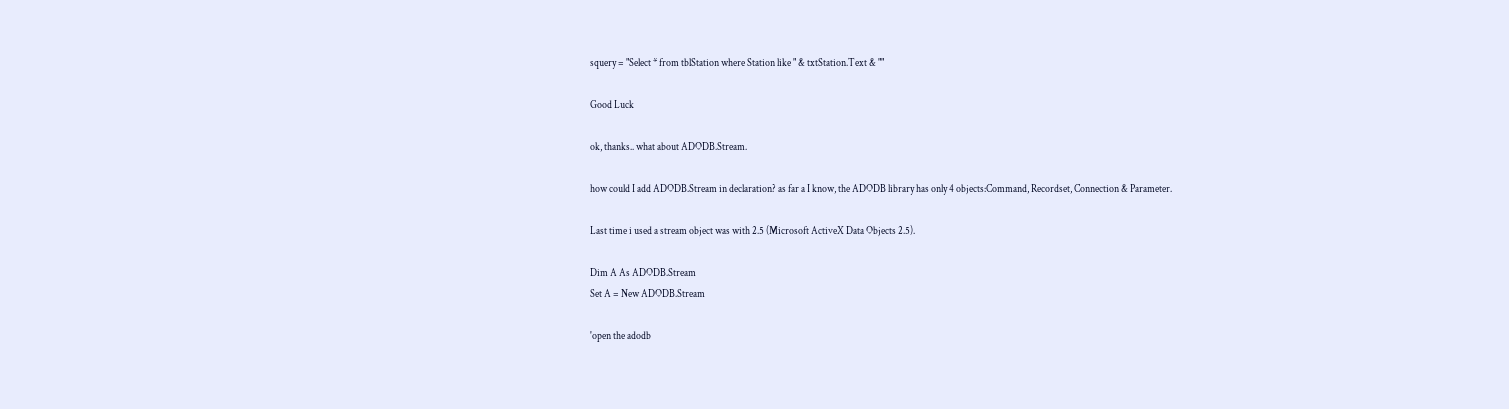squery = "Select * from tblStation where Station like " & txtStation.Text & ""

Good Luck

ok, thanks.. what about ADODB.Stream.

how could I add ADODB.Stream in declaration? as far a I know, the ADODB library has only 4 objects:Command, Recordset, Connection & Parameter.

Last time i used a stream object was with 2.5 (Microsoft ActiveX Data Objects 2.5).

Dim A As ADODB.Stream
Set A = New ADODB.Stream

'open the adodb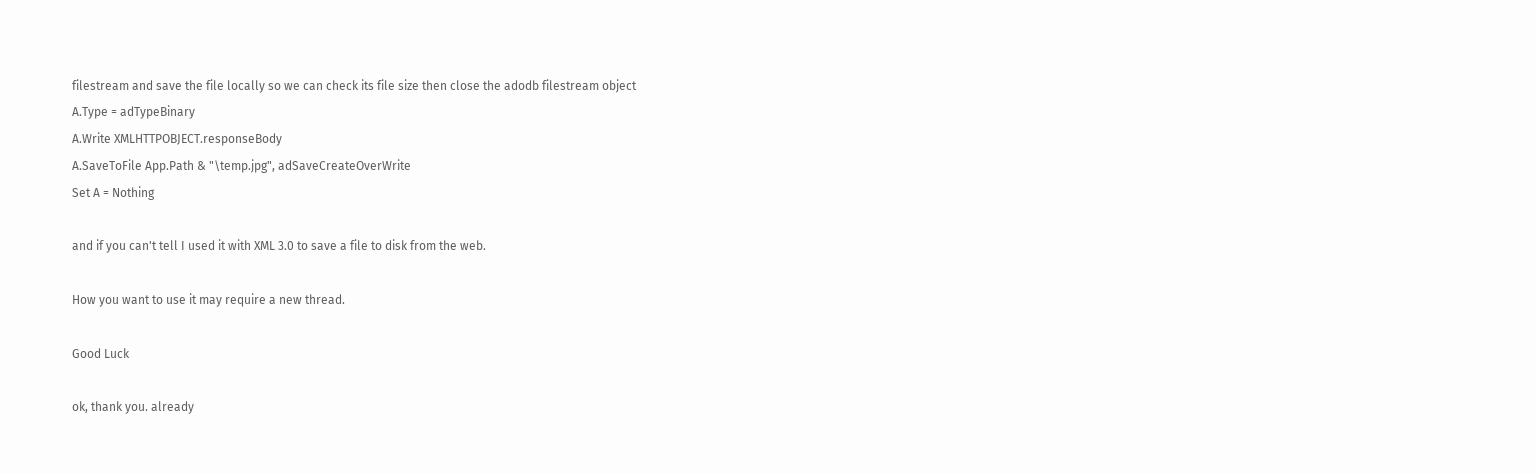filestream and save the file locally so we can check its file size then close the adodb filestream object
A.Type = adTypeBinary
A.Write XMLHTTPOBJECT.responseBody
A.SaveToFile App.Path & "\temp.jpg", adSaveCreateOverWrite
Set A = Nothing

and if you can't tell I used it with XML 3.0 to save a file to disk from the web.

How you want to use it may require a new thread.

Good Luck

ok, thank you. already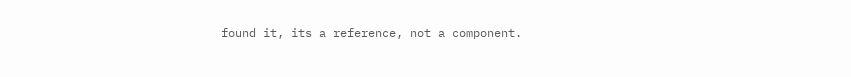found it, its a reference, not a component.